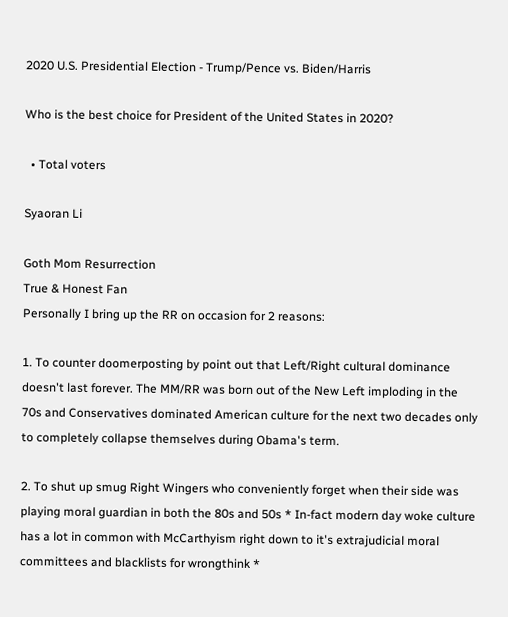2020 U.S. Presidential Election - Trump/Pence vs. Biden/Harris

Who is the best choice for President of the United States in 2020?

  • Total voters

Syaoran Li

Goth Mom Resurrection
True & Honest Fan
Personally I bring up the RR on occasion for 2 reasons:

1. To counter doomerposting by point out that Left/Right cultural dominance doesn't last forever. The MM/RR was born out of the New Left imploding in the 70s and Conservatives dominated American culture for the next two decades only to completely collapse themselves during Obama's term.

2. To shut up smug Right Wingers who conveniently forget when their side was playing moral guardian in both the 80s and 50s * In-fact modern day woke culture has a lot in common with McCarthyism right down to it's extrajudicial moral committees and blacklists for wrongthink *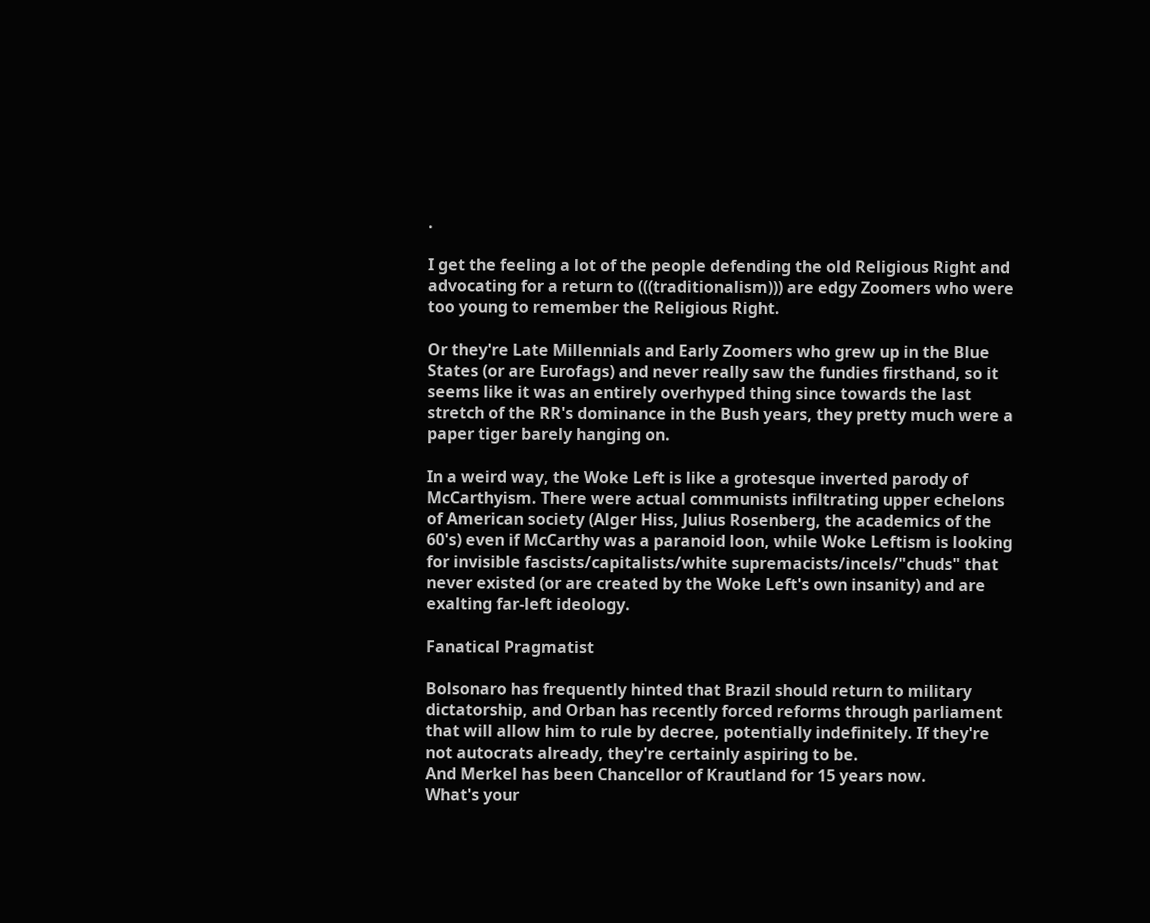.

I get the feeling a lot of the people defending the old Religious Right and advocating for a return to (((traditionalism))) are edgy Zoomers who were too young to remember the Religious Right.

Or they're Late Millennials and Early Zoomers who grew up in the Blue States (or are Eurofags) and never really saw the fundies firsthand, so it seems like it was an entirely overhyped thing since towards the last stretch of the RR's dominance in the Bush years, they pretty much were a paper tiger barely hanging on.

In a weird way, the Woke Left is like a grotesque inverted parody of McCarthyism. There were actual communists infiltrating upper echelons of American society (Alger Hiss, Julius Rosenberg, the academics of the 60's) even if McCarthy was a paranoid loon, while Woke Leftism is looking for invisible fascists/capitalists/white supremacists/incels/"chuds" that never existed (or are created by the Woke Left's own insanity) and are exalting far-left ideology.

Fanatical Pragmatist

Bolsonaro has frequently hinted that Brazil should return to military dictatorship, and Orban has recently forced reforms through parliament that will allow him to rule by decree, potentially indefinitely. If they're not autocrats already, they're certainly aspiring to be.
And Merkel has been Chancellor of Krautland for 15 years now.
What's your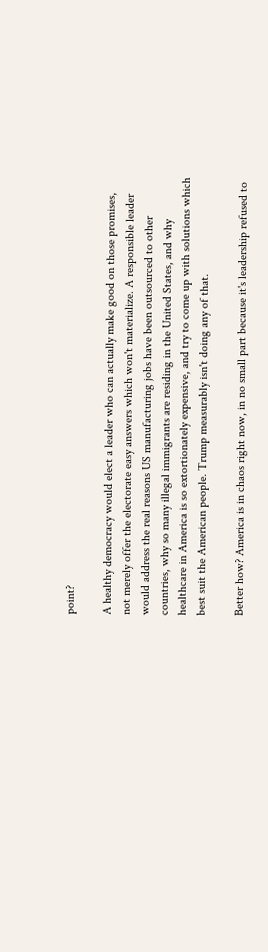point?

A healthy democracy would elect a leader who can actually make good on those promises, not merely offer the electorate easy answers which won't materialize. A responsible leader would address the real reasons US manufacturing jobs have been outsourced to other countries, why so many illegal immigrants are residing in the United States, and why healthcare in America is so extortionately expensive, and try to come up with solutions which best suit the American people. Trump measurably isn't doing any of that.

Better how? America is in chaos right now, in no small part because it's leadership refused to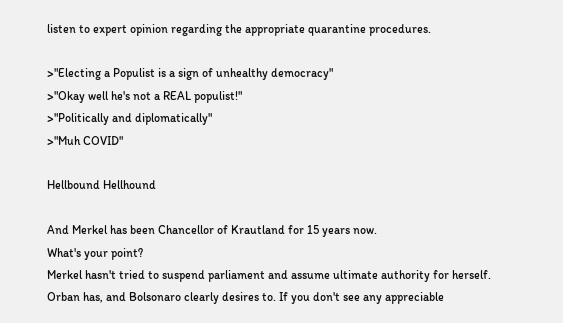listen to expert opinion regarding the appropriate quarantine procedures.

>"Electing a Populist is a sign of unhealthy democracy"
>"Okay well he's not a REAL populist!"
>"Politically and diplomatically"
>"Muh COVID"

Hellbound Hellhound

And Merkel has been Chancellor of Krautland for 15 years now.
What's your point?
Merkel hasn't tried to suspend parliament and assume ultimate authority for herself. Orban has, and Bolsonaro clearly desires to. If you don't see any appreciable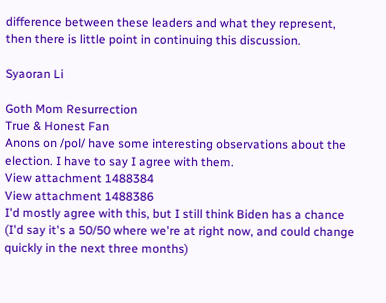difference between these leaders and what they represent, then there is little point in continuing this discussion.

Syaoran Li

Goth Mom Resurrection
True & Honest Fan
Anons on /pol/ have some interesting observations about the election. I have to say I agree with them.
View attachment 1488384
View attachment 1488386
I'd mostly agree with this, but I still think Biden has a chance (I'd say it's a 50/50 where we're at right now, and could change quickly in the next three months)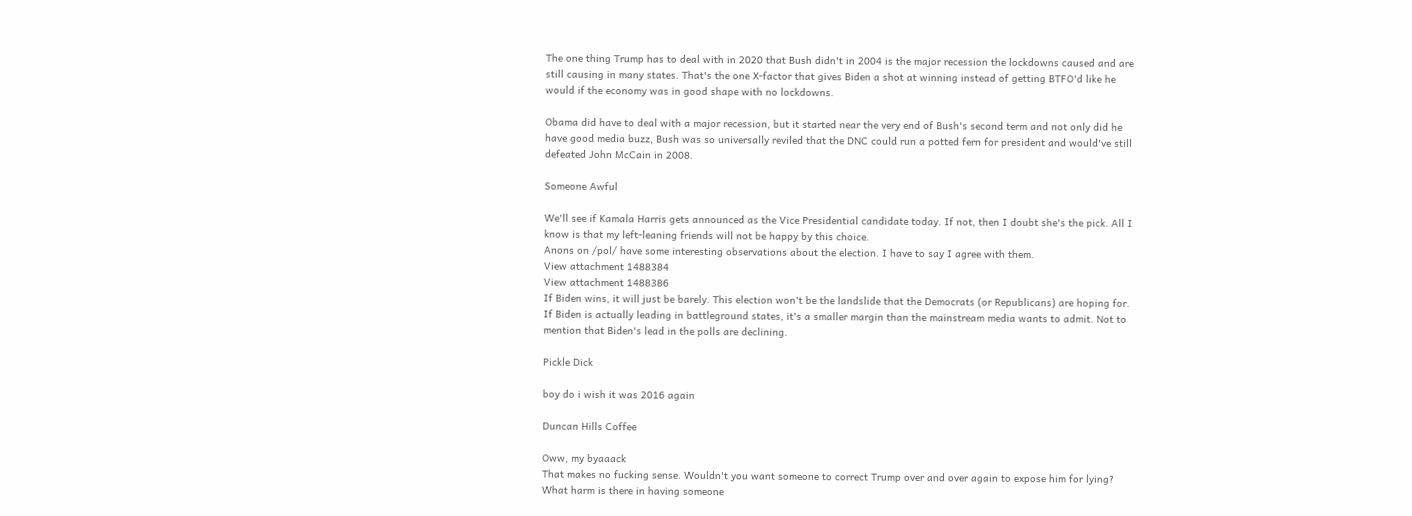The one thing Trump has to deal with in 2020 that Bush didn't in 2004 is the major recession the lockdowns caused and are still causing in many states. That's the one X-factor that gives Biden a shot at winning instead of getting BTFO'd like he would if the economy was in good shape with no lockdowns.

Obama did have to deal with a major recession, but it started near the very end of Bush's second term and not only did he have good media buzz, Bush was so universally reviled that the DNC could run a potted fern for president and would've still defeated John McCain in 2008.

Someone Awful

We'll see if Kamala Harris gets announced as the Vice Presidential candidate today. If not, then I doubt she's the pick. All I know is that my left-leaning friends will not be happy by this choice.
Anons on /pol/ have some interesting observations about the election. I have to say I agree with them.
View attachment 1488384
View attachment 1488386
If Biden wins, it will just be barely. This election won't be the landslide that the Democrats (or Republicans) are hoping for. If Biden is actually leading in battleground states, it's a smaller margin than the mainstream media wants to admit. Not to mention that Biden's lead in the polls are declining.

Pickle Dick

boy do i wish it was 2016 again

Duncan Hills Coffee

Oww, my byaaack
That makes no fucking sense. Wouldn't you want someone to correct Trump over and over again to expose him for lying? What harm is there in having someone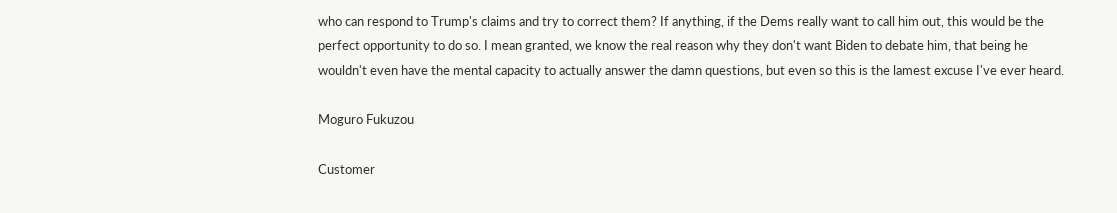who can respond to Trump's claims and try to correct them? If anything, if the Dems really want to call him out, this would be the perfect opportunity to do so. I mean granted, we know the real reason why they don't want Biden to debate him, that being he wouldn't even have the mental capacity to actually answer the damn questions, but even so this is the lamest excuse I've ever heard.

Moguro Fukuzou

Customer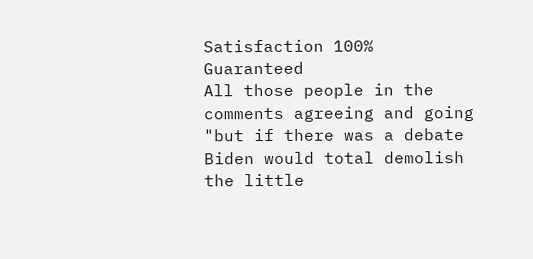Satisfaction 100% Guaranteed
All those people in the comments agreeing and going "but if there was a debate Biden would total demolish the little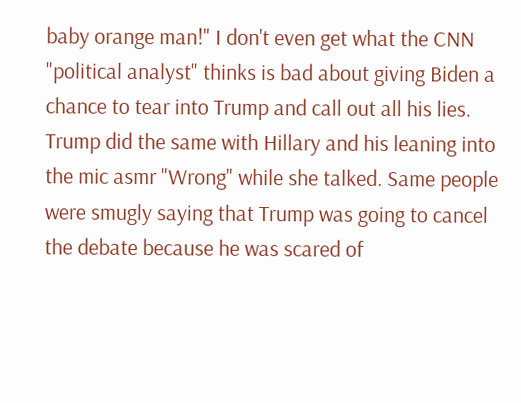baby orange man!" I don't even get what the CNN "political analyst" thinks is bad about giving Biden a chance to tear into Trump and call out all his lies. Trump did the same with Hillary and his leaning into the mic asmr "Wrong" while she talked. Same people were smugly saying that Trump was going to cancel the debate because he was scared of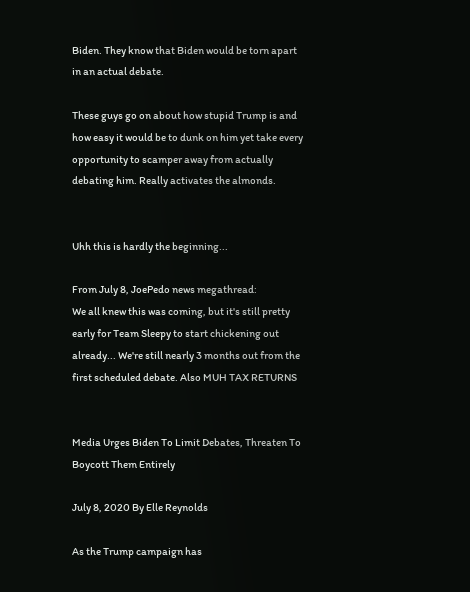Biden. They know that Biden would be torn apart in an actual debate.

These guys go on about how stupid Trump is and how easy it would be to dunk on him yet take every opportunity to scamper away from actually debating him. Really activates the almonds.


Uhh this is hardly the beginning...

From July 8, JoePedo news megathread:
We all knew this was coming, but it's still pretty early for Team Sleepy to start chickening out already... We're still nearly 3 months out from the first scheduled debate. Also MUH TAX RETURNS


Media Urges Biden To Limit Debates, Threaten To Boycott Them Entirely

July 8, 2020 By Elle Reynolds

As the Trump campaign has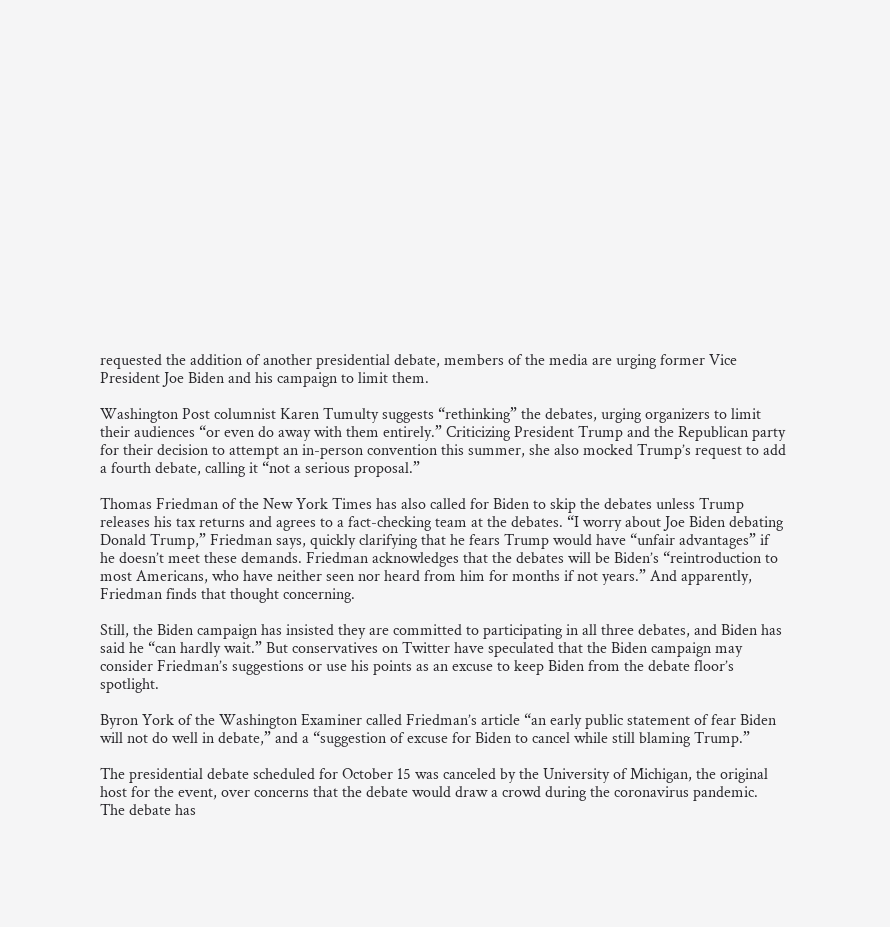requested the addition of another presidential debate, members of the media are urging former Vice President Joe Biden and his campaign to limit them.

Washington Post columnist Karen Tumulty suggests “rethinking” the debates, urging organizers to limit their audiences “or even do away with them entirely.” Criticizing President Trump and the Republican party for their decision to attempt an in-person convention this summer, she also mocked Trump’s request to add a fourth debate, calling it “not a serious proposal.”

Thomas Friedman of the New York Times has also called for Biden to skip the debates unless Trump releases his tax returns and agrees to a fact-checking team at the debates. “I worry about Joe Biden debating Donald Trump,” Friedman says, quickly clarifying that he fears Trump would have “unfair advantages” if he doesn’t meet these demands. Friedman acknowledges that the debates will be Biden’s “reintroduction to most Americans, who have neither seen nor heard from him for months if not years.” And apparently, Friedman finds that thought concerning.

Still, the Biden campaign has insisted they are committed to participating in all three debates, and Biden has said he “can hardly wait.” But conservatives on Twitter have speculated that the Biden campaign may consider Friedman’s suggestions or use his points as an excuse to keep Biden from the debate floor’s spotlight.

Byron York of the Washington Examiner called Friedman’s article “an early public statement of fear Biden will not do well in debate,” and a “suggestion of excuse for Biden to cancel while still blaming Trump.”

The presidential debate scheduled for October 15 was canceled by the University of Michigan, the original host for the event, over concerns that the debate would draw a crowd during the coronavirus pandemic. The debate has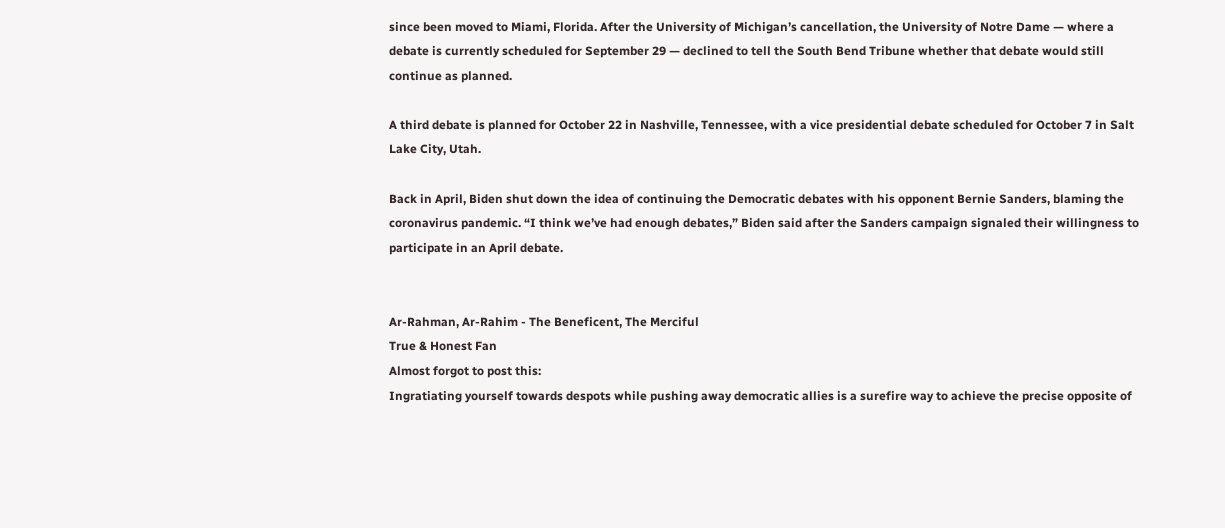since been moved to Miami, Florida. After the University of Michigan’s cancellation, the University of Notre Dame — where a debate is currently scheduled for September 29 — declined to tell the South Bend Tribune whether that debate would still continue as planned.

A third debate is planned for October 22 in Nashville, Tennessee, with a vice presidential debate scheduled for October 7 in Salt Lake City, Utah.

Back in April, Biden shut down the idea of continuing the Democratic debates with his opponent Bernie Sanders, blaming the coronavirus pandemic. “I think we’ve had enough debates,” Biden said after the Sanders campaign signaled their willingness to participate in an April debate.


Ar-Rahman, Ar-Rahim - The Beneficent, The Merciful
True & Honest Fan
Almost forgot to post this:
Ingratiating yourself towards despots while pushing away democratic allies is a surefire way to achieve the precise opposite of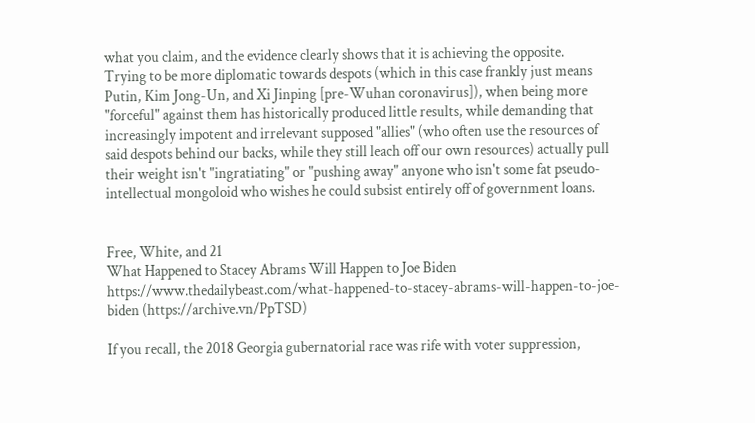what you claim, and the evidence clearly shows that it is achieving the opposite.
Trying to be more diplomatic towards despots (which in this case frankly just means Putin, Kim Jong-Un, and Xi Jinping [pre-Wuhan coronavirus]), when being more "forceful" against them has historically produced little results, while demanding that increasingly impotent and irrelevant supposed "allies" (who often use the resources of said despots behind our backs, while they still leach off our own resources) actually pull their weight isn't "ingratiating" or "pushing away" anyone who isn't some fat pseudo-intellectual mongoloid who wishes he could subsist entirely off of government loans.


Free, White, and 21
What Happened to Stacey Abrams Will Happen to Joe Biden
https://www.thedailybeast.com/what-happened-to-stacey-abrams-will-happen-to-joe-biden (https://archive.vn/PpTSD)

If you recall, the 2018 Georgia gubernatorial race was rife with voter suppression,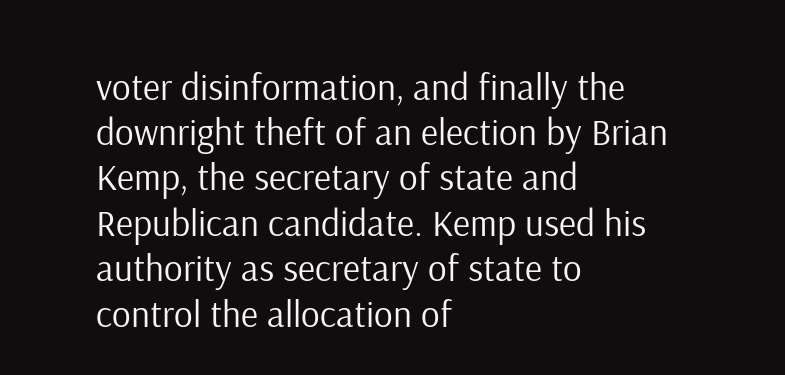voter disinformation, and finally the downright theft of an election by Brian Kemp, the secretary of state and Republican candidate. Kemp used his authority as secretary of state to control the allocation of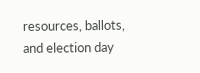resources, ballots, and election day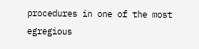procedures in one of the most egregious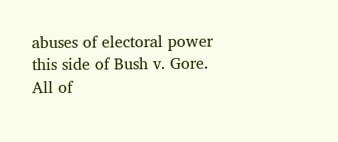abuses of electoral power this side of Bush v. Gore.
All of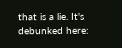that is a lie. It's debunked here: